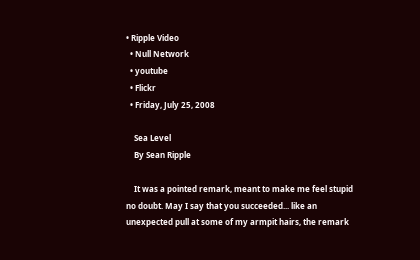• Ripple Video
  • Null Network
  • youtube
  • Flickr
  • Friday, July 25, 2008

    Sea Level
    By Sean Ripple

    It was a pointed remark, meant to make me feel stupid no doubt. May I say that you succeeded... like an unexpected pull at some of my armpit hairs, the remark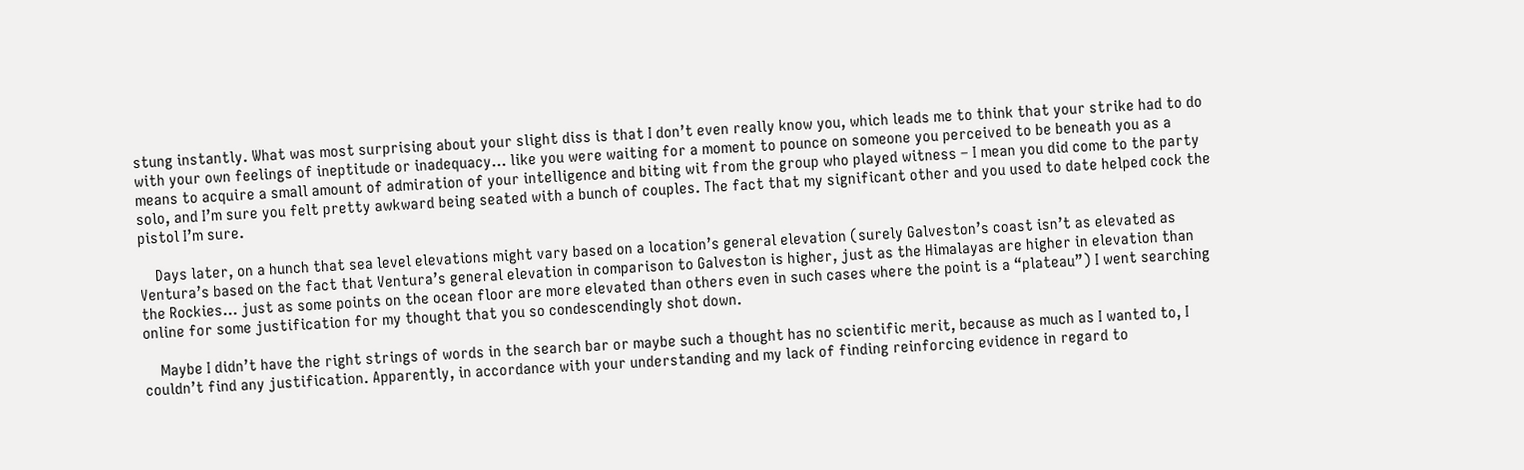stung instantly. What was most surprising about your slight diss is that I don’t even really know you, which leads me to think that your strike had to do with your own feelings of ineptitude or inadequacy… like you were waiting for a moment to pounce on someone you perceived to be beneath you as a means to acquire a small amount of admiration of your intelligence and biting wit from the group who played witness – I mean you did come to the party solo, and I’m sure you felt pretty awkward being seated with a bunch of couples. The fact that my significant other and you used to date helped cock the pistol I’m sure.

    Days later, on a hunch that sea level elevations might vary based on a location’s general elevation (surely Galveston’s coast isn’t as elevated as Ventura’s based on the fact that Ventura’s general elevation in comparison to Galveston is higher, just as the Himalayas are higher in elevation than the Rockies... just as some points on the ocean floor are more elevated than others even in such cases where the point is a “plateau”) I went searching online for some justification for my thought that you so condescendingly shot down.

    Maybe I didn’t have the right strings of words in the search bar or maybe such a thought has no scientific merit, because as much as I wanted to, I couldn’t find any justification. Apparently, in accordance with your understanding and my lack of finding reinforcing evidence in regard to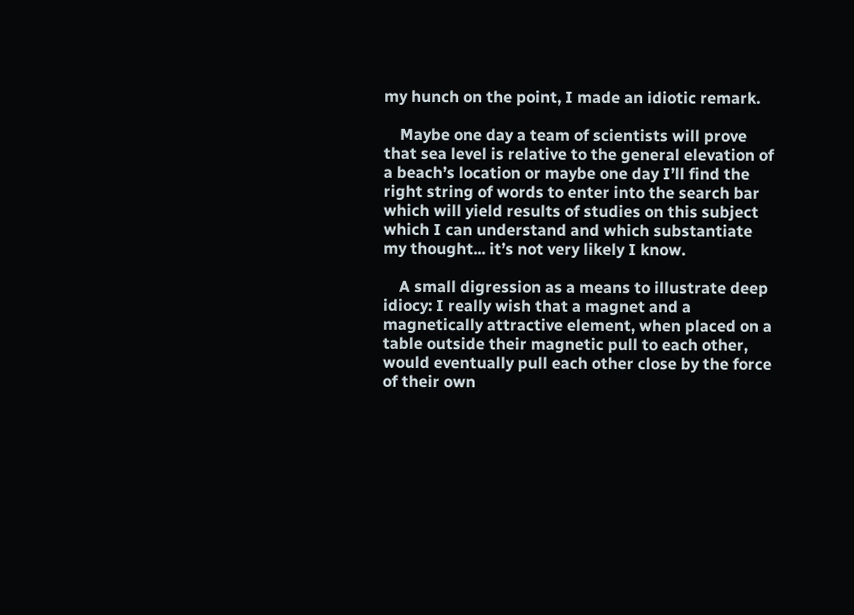my hunch on the point, I made an idiotic remark.

    Maybe one day a team of scientists will prove that sea level is relative to the general elevation of a beach’s location or maybe one day I’ll find the right string of words to enter into the search bar which will yield results of studies on this subject which I can understand and which substantiate my thought... it’s not very likely I know.

    A small digression as a means to illustrate deep idiocy: I really wish that a magnet and a magnetically attractive element, when placed on a table outside their magnetic pull to each other, would eventually pull each other close by the force of their own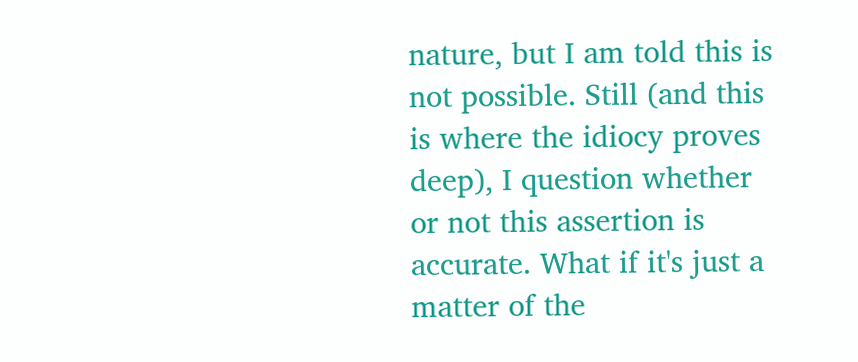nature, but I am told this is not possible. Still (and this is where the idiocy proves deep), I question whether or not this assertion is accurate. What if it's just a matter of the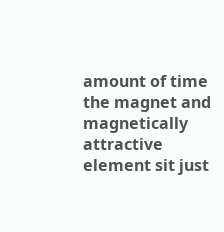amount of time the magnet and magnetically attractive element sit just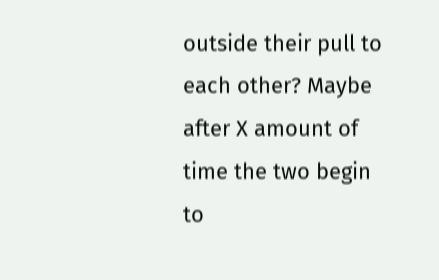outside their pull to each other? Maybe after X amount of time the two begin to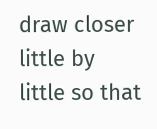draw closer little by little so that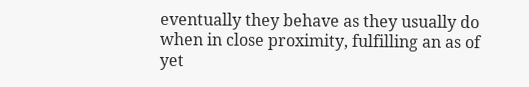eventually they behave as they usually do when in close proximity, fulfilling an as of yet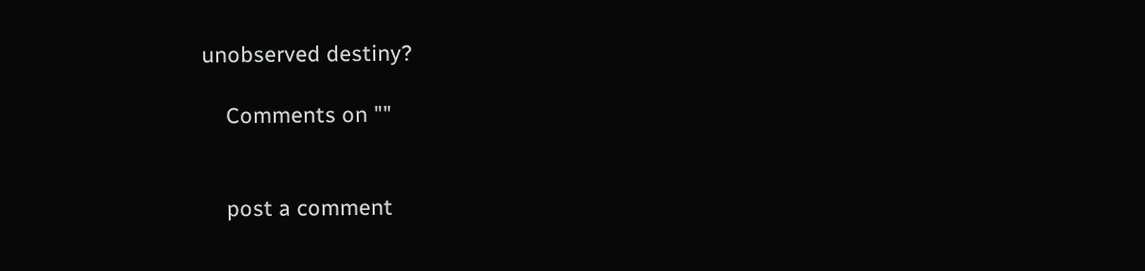unobserved destiny?

    Comments on ""


    post a comment